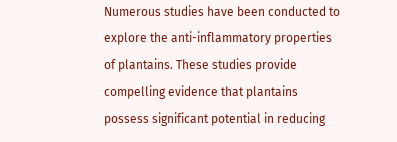Numerous studies have been conducted to explore the anti-inflammatory properties of plantains. These studies provide compelling evidence that plantains possess significant potential in reducing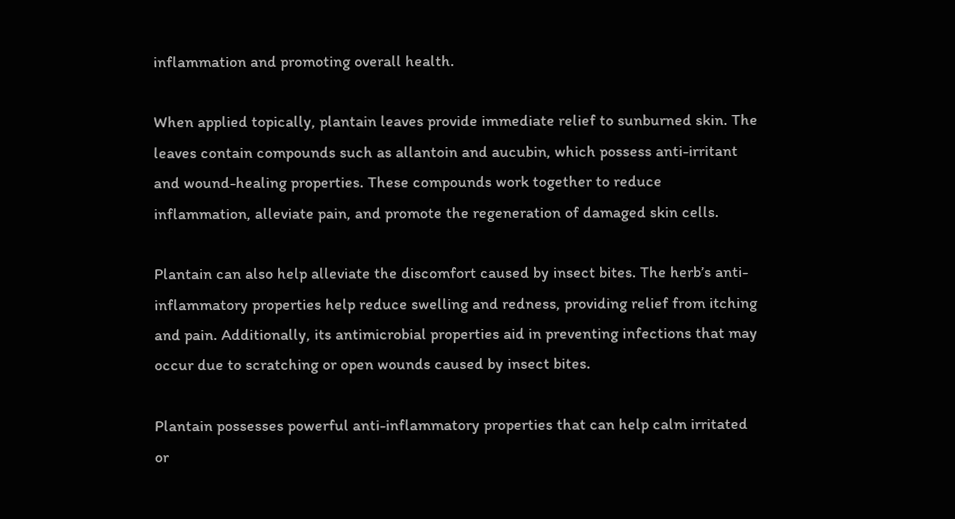inflammation and promoting overall health.

When applied topically, plantain leaves provide immediate relief to sunburned skin. The leaves contain compounds such as allantoin and aucubin, which possess anti-irritant and wound-healing properties. These compounds work together to reduce inflammation, alleviate pain, and promote the regeneration of damaged skin cells.

Plantain can also help alleviate the discomfort caused by insect bites. The herb’s anti-inflammatory properties help reduce swelling and redness, providing relief from itching and pain. Additionally, its antimicrobial properties aid in preventing infections that may occur due to scratching or open wounds caused by insect bites.

Plantain possesses powerful anti-inflammatory properties that can help calm irritated or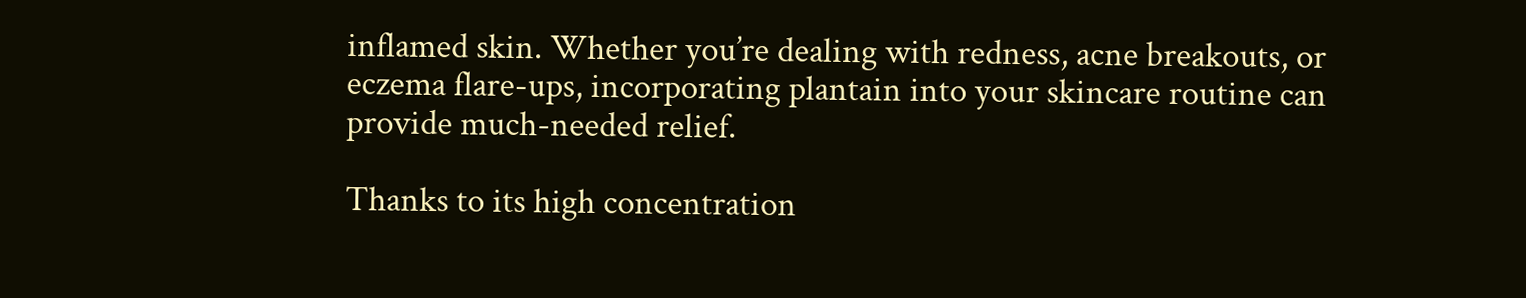inflamed skin. Whether you’re dealing with redness, acne breakouts, or eczema flare-ups, incorporating plantain into your skincare routine can provide much-needed relief.

Thanks to its high concentration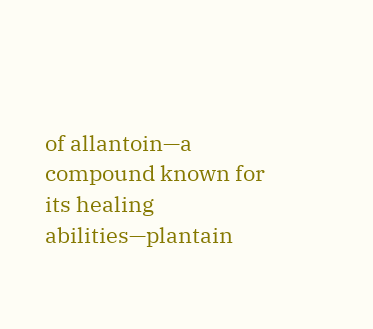of allantoin—a compound known for its healing abilities—plantain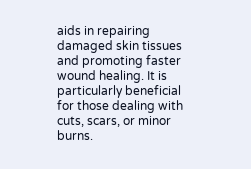aids in repairing damaged skin tissues and promoting faster wound healing. It is particularly beneficial for those dealing with cuts, scars, or minor burns.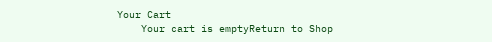Your Cart
    Your cart is emptyReturn to Shop